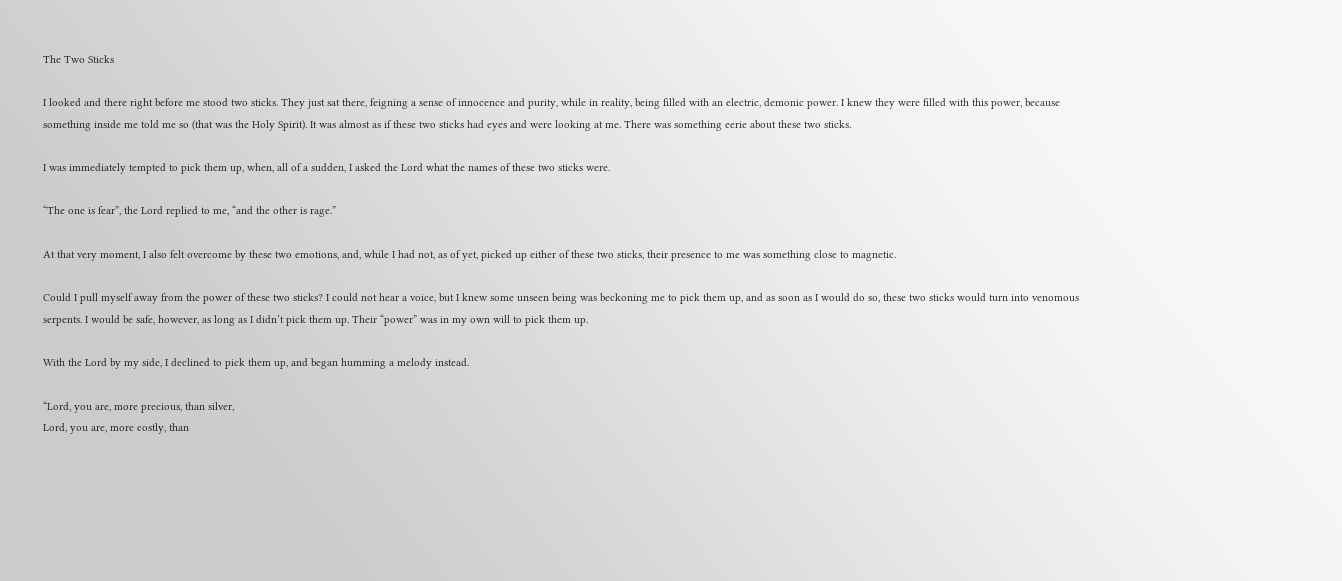The Two Sticks

I looked and there right before me stood two sticks. They just sat there, feigning a sense of innocence and purity, while in reality, being filled with an electric, demonic power. I knew they were filled with this power, because something inside me told me so (that was the Holy Spirit). It was almost as if these two sticks had eyes and were looking at me. There was something eerie about these two sticks.

I was immediately tempted to pick them up, when, all of a sudden, I asked the Lord what the names of these two sticks were.

“The one is fear”, the Lord replied to me, “and the other is rage.”

At that very moment, I also felt overcome by these two emotions, and, while I had not, as of yet, picked up either of these two sticks, their presence to me was something close to magnetic.

Could I pull myself away from the power of these two sticks? I could not hear a voice, but I knew some unseen being was beckoning me to pick them up, and as soon as I would do so, these two sticks would turn into venomous serpents. I would be safe, however, as long as I didn’t pick them up. Their “power” was in my own will to pick them up.

With the Lord by my side, I declined to pick them up, and began humming a melody instead.

“Lord, you are, more precious, than silver,
Lord, you are, more costly, than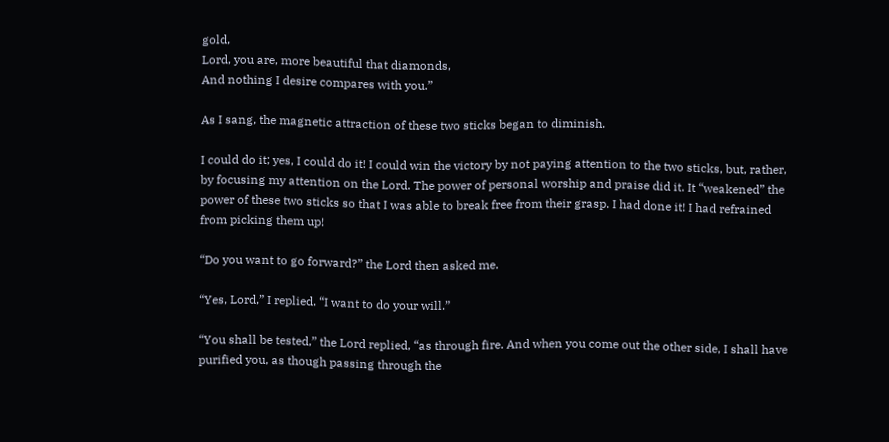gold,
Lord, you are, more beautiful that diamonds,
And nothing I desire compares with you.”

As I sang, the magnetic attraction of these two sticks began to diminish.

I could do it; yes, I could do it! I could win the victory by not paying attention to the two sticks, but, rather, by focusing my attention on the Lord. The power of personal worship and praise did it. It “weakened” the power of these two sticks so that I was able to break free from their grasp. I had done it! I had refrained from picking them up!

“Do you want to go forward?” the Lord then asked me.

“Yes, Lord,” I replied. “I want to do your will.”

“You shall be tested,” the Lord replied, “as through fire. And when you come out the other side, I shall have purified you, as though passing through the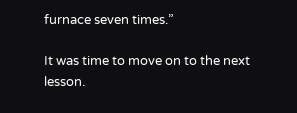furnace seven times.”

It was time to move on to the next lesson.